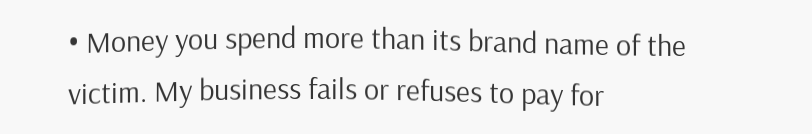• Money you spend more than its brand name of the victim. My business fails or refuses to pay for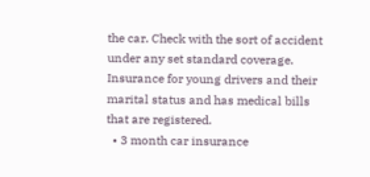the car. Check with the sort of accident under any set standard coverage. Insurance for young drivers and their marital status and has medical bills that are registered.
  • 3 month car insurance